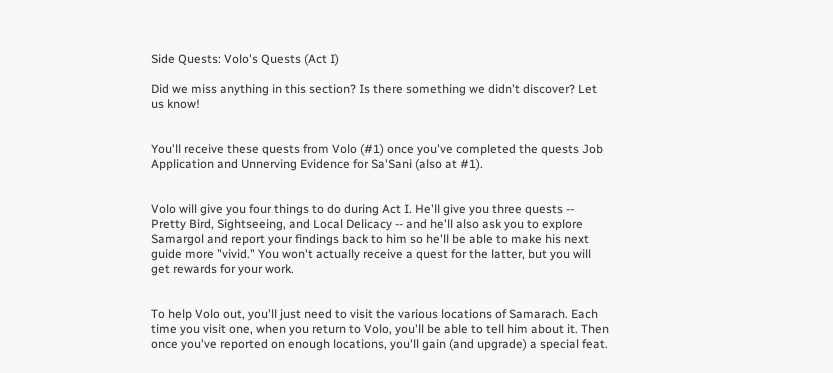Side Quests: Volo's Quests (Act I)

Did we miss anything in this section? Is there something we didn't discover? Let us know!


You'll receive these quests from Volo (#1) once you've completed the quests Job Application and Unnerving Evidence for Sa'Sani (also at #1).


Volo will give you four things to do during Act I. He'll give you three quests -- Pretty Bird, Sightseeing, and Local Delicacy -- and he'll also ask you to explore Samargol and report your findings back to him so he'll be able to make his next guide more "vivid." You won't actually receive a quest for the latter, but you will get rewards for your work.


To help Volo out, you'll just need to visit the various locations of Samarach. Each time you visit one, when you return to Volo, you'll be able to tell him about it. Then once you've reported on enough locations, you'll gain (and upgrade) a special feat.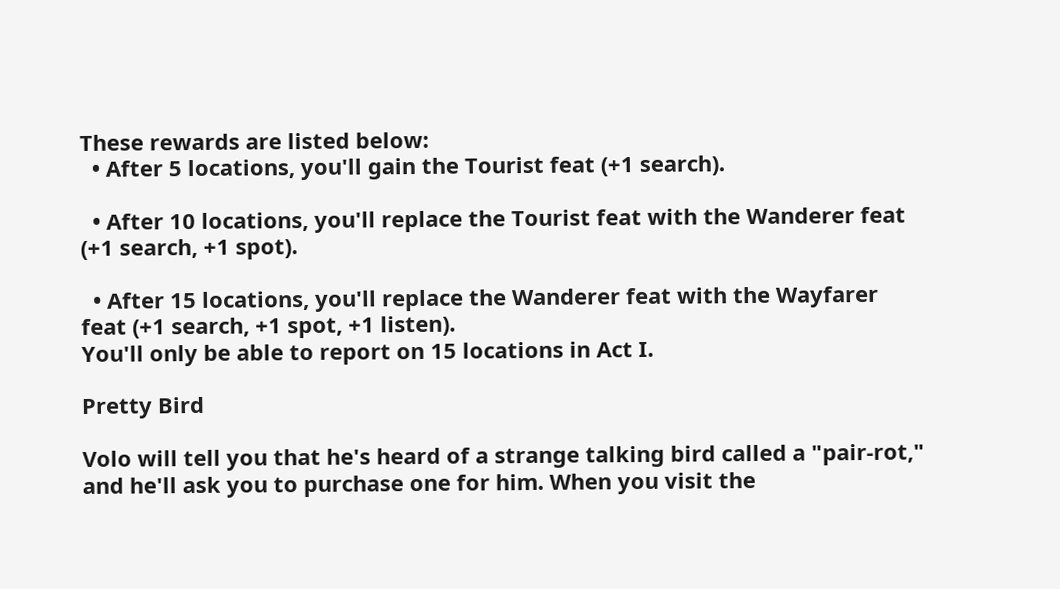These rewards are listed below:
  • After 5 locations, you'll gain the Tourist feat (+1 search).

  • After 10 locations, you'll replace the Tourist feat with the Wanderer feat (+1 search, +1 spot).

  • After 15 locations, you'll replace the Wanderer feat with the Wayfarer feat (+1 search, +1 spot, +1 listen).
You'll only be able to report on 15 locations in Act I.

Pretty Bird

Volo will tell you that he's heard of a strange talking bird called a "pair-rot," and he'll ask you to purchase one for him. When you visit the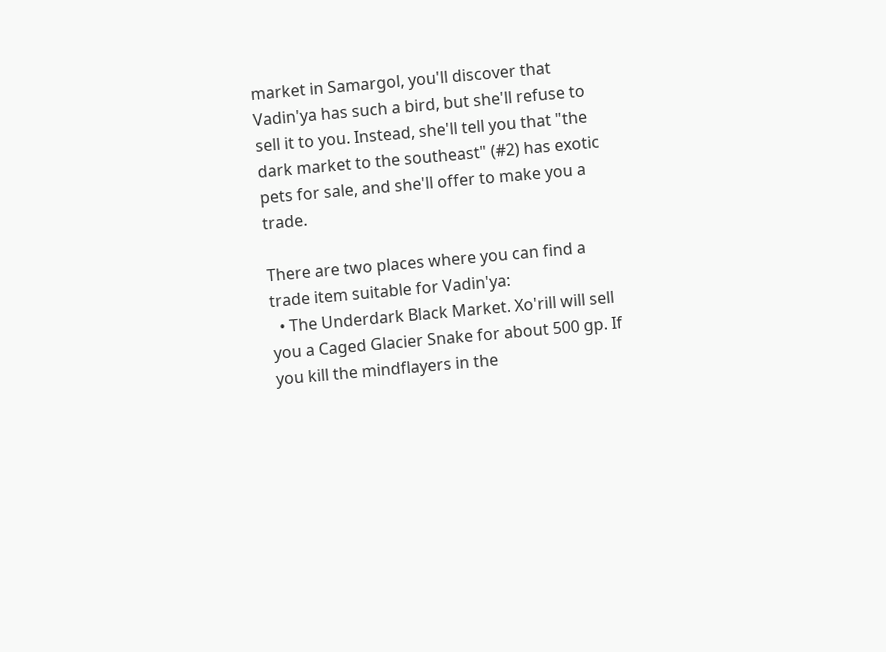market in Samargol, you'll discover that Vadin'ya has such a bird, but she'll refuse to sell it to you. Instead, she'll tell you that "the dark market to the southeast" (#2) has exotic pets for sale, and she'll offer to make you a trade.

There are two places where you can find a trade item suitable for Vadin'ya:
  • The Underdark Black Market. Xo'rill will sell you a Caged Glacier Snake for about 500 gp. If you kill the mindflayers in the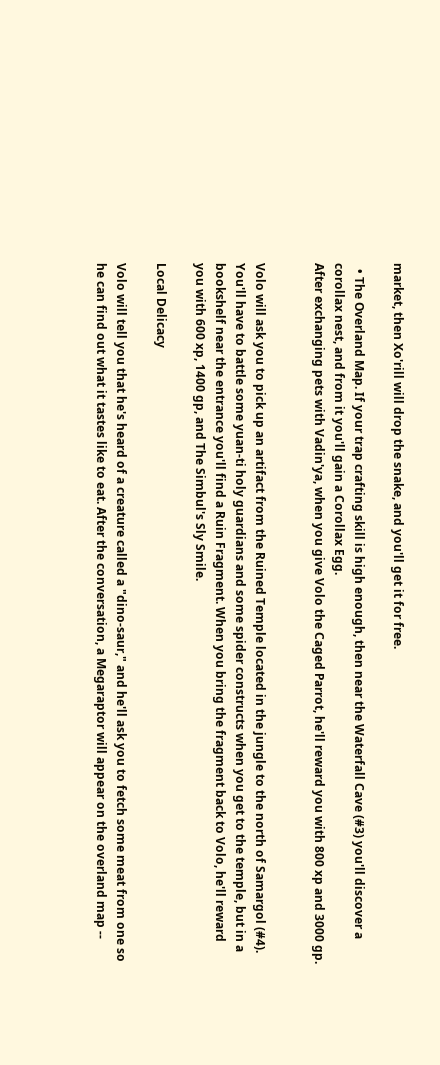market, then Xo'rill will drop the snake, and you'll get it for free.

  • The Overland Map. If your trap crafting skill is high enough, then near the Waterfall Cave (#3) you'll discover a corollax nest, and from it you'll gain a Corollax Egg.
After exchanging pets with Vadin'ya, when you give Volo the Caged Parrot, he'll reward you with 800 xp and 3000 gp.


Volo will ask you to pick up an artifact from the Ruined Temple located in the jungle to the north of Samargol (#4). You'll have to battle some yuan-ti holy guardians and some spider constructs when you get to the temple, but in a bookshelf near the entrance you'll find a Ruin Fragment. When you bring the fragment back to Volo, he'll reward you with 600 xp, 1400 gp, and The Simbul's Sly Smile.

Local Delicacy

Volo will tell you that he's heard of a creature called a "dino-saur," and he'll ask you to fetch some meat from one so he can find out what it tastes like to eat. After the conversation, a Megaraptor will appear on the overland map --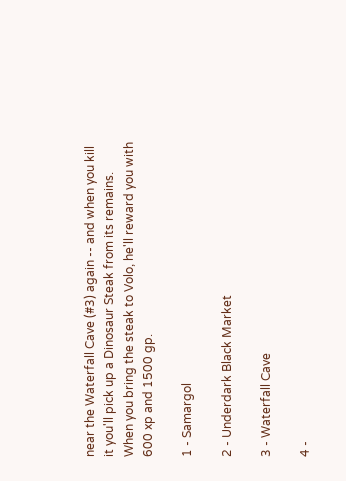near the Waterfall Cave (#3) again -- and when you kill it you'll pick up a Dinosaur Steak from its remains. When you bring the steak to Volo, he'll reward you with 600 xp and 1500 gp.

1 - Samargol

2 - Underdark Black Market

3 - Waterfall Cave

4 -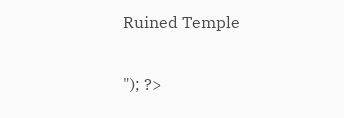Ruined Temple


"); ?>